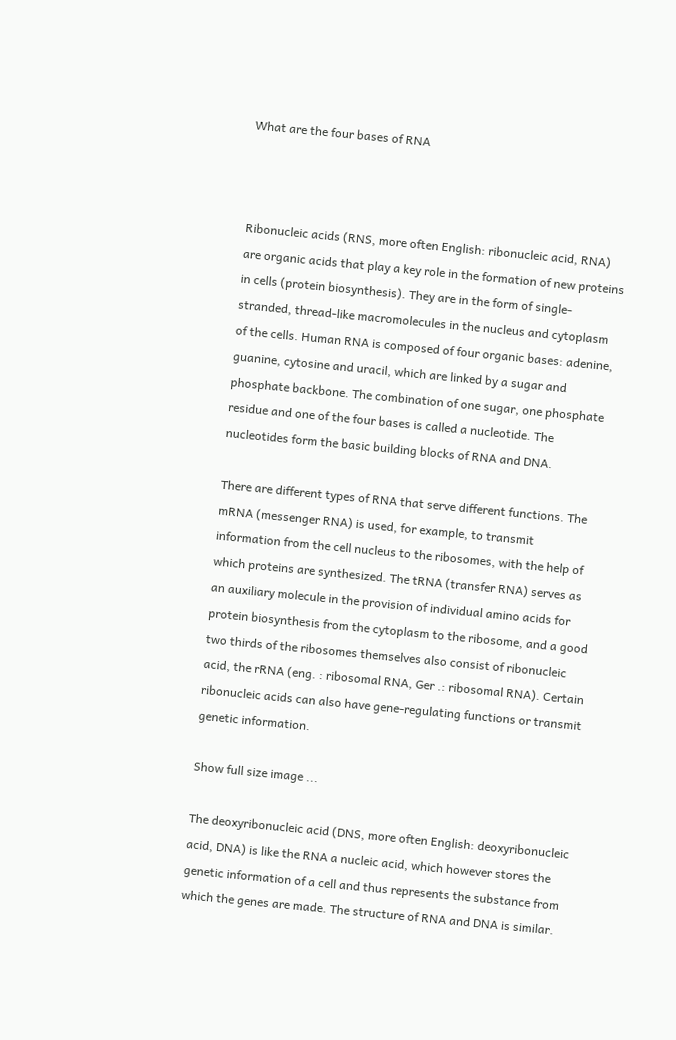What are the four bases of RNA



Ribonucleic acids (RNS, more often English: ribonucleic acid, RNA) are organic acids that play a key role in the formation of new proteins in cells (protein biosynthesis). They are in the form of single-stranded, thread-like macromolecules in the nucleus and cytoplasm of the cells. Human RNA is composed of four organic bases: adenine, guanine, cytosine and uracil, which are linked by a sugar and phosphate backbone. The combination of one sugar, one phosphate residue and one of the four bases is called a nucleotide. The nucleotides form the basic building blocks of RNA and DNA.

There are different types of RNA that serve different functions. The mRNA (messenger RNA) is used, for example, to transmit information from the cell nucleus to the ribosomes, with the help of which proteins are synthesized. The tRNA (transfer RNA) serves as an auxiliary molecule in the provision of individual amino acids for protein biosynthesis from the cytoplasm to the ribosome, and a good two thirds of the ribosomes themselves also consist of ribonucleic acid, the rRNA (eng. : ribosomal RNA, Ger .: ribosomal RNA). Certain ribonucleic acids can also have gene-regulating functions or transmit genetic information.

Show full size image ...

The deoxyribonucleic acid (DNS, more often English: deoxyribonucleic acid, DNA) is like the RNA a nucleic acid, which however stores the genetic information of a cell and thus represents the substance from which the genes are made. The structure of RNA and DNA is similar.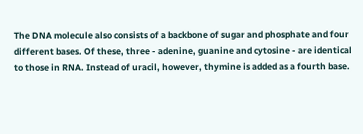The DNA molecule also consists of a backbone of sugar and phosphate and four different bases. Of these, three - adenine, guanine and cytosine - are identical to those in RNA. Instead of uracil, however, thymine is added as a fourth base.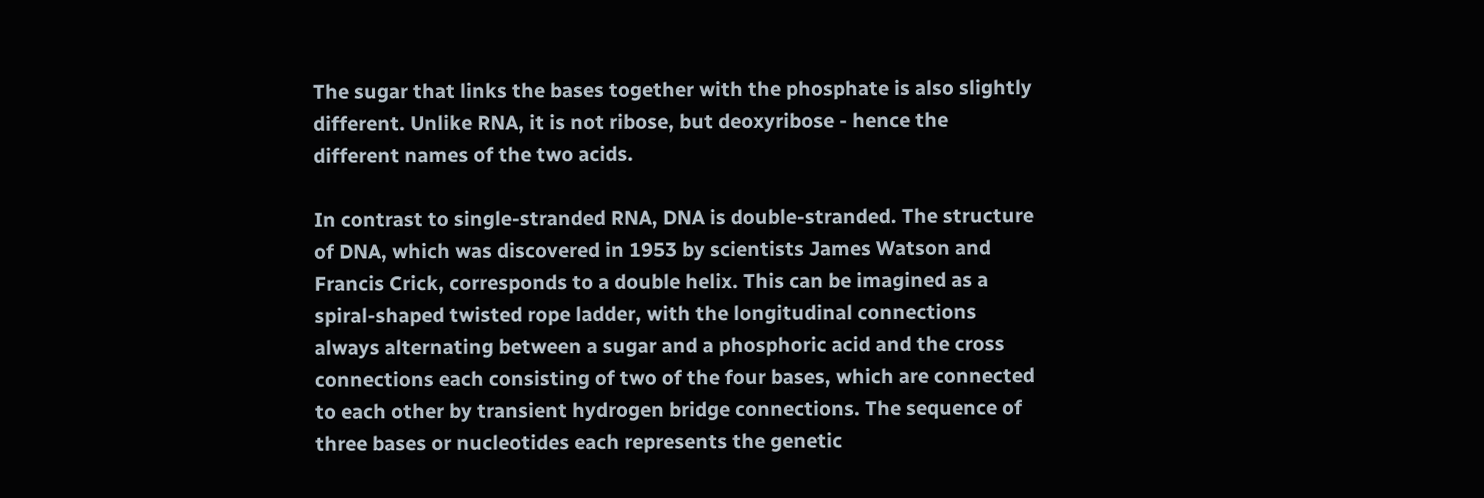The sugar that links the bases together with the phosphate is also slightly different. Unlike RNA, it is not ribose, but deoxyribose - hence the different names of the two acids.

In contrast to single-stranded RNA, DNA is double-stranded. The structure of DNA, which was discovered in 1953 by scientists James Watson and Francis Crick, corresponds to a double helix. This can be imagined as a spiral-shaped twisted rope ladder, with the longitudinal connections always alternating between a sugar and a phosphoric acid and the cross connections each consisting of two of the four bases, which are connected to each other by transient hydrogen bridge connections. The sequence of three bases or nucleotides each represents the genetic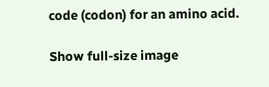code (codon) for an amino acid.

Show full-size image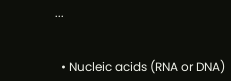...


  • Nucleic acids (RNA or DNA)